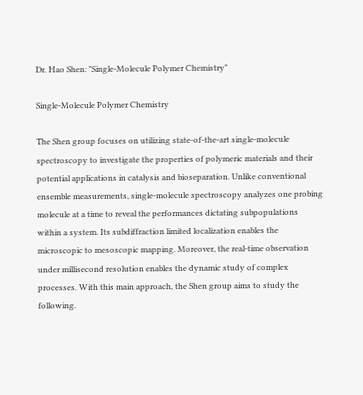Dr. Hao Shen: "Single-Molecule Polymer Chemistry"

Single-Molecule Polymer Chemistry

The Shen group focuses on utilizing state-of-the-art single-molecule spectroscopy to investigate the properties of polymeric materials and their potential applications in catalysis and bioseparation. Unlike conventional ensemble measurements, single-molecule spectroscopy analyzes one probing molecule at a time to reveal the performances dictating subpopulations within a system. Its subdiffraction limited localization enables the microscopic to mesoscopic mapping. Moreover, the real-time observation under millisecond resolution enables the dynamic study of complex processes. With this main approach, the Shen group aims to study the following.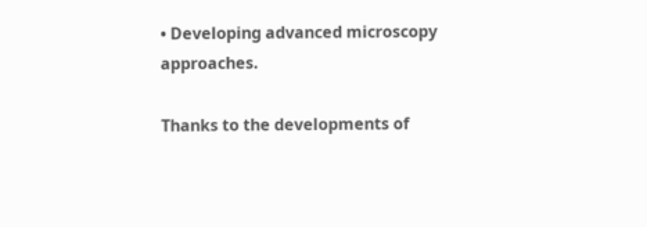• Developing advanced microscopy approaches.

Thanks to the developments of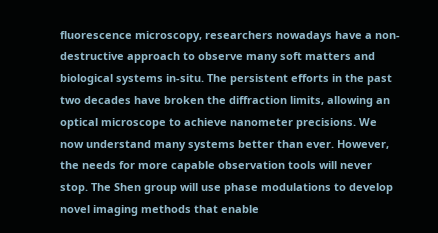fluorescence microscopy, researchers nowadays have a non-destructive approach to observe many soft matters and biological systems in-situ. The persistent efforts in the past two decades have broken the diffraction limits, allowing an optical microscope to achieve nanometer precisions. We now understand many systems better than ever. However, the needs for more capable observation tools will never stop. The Shen group will use phase modulations to develop novel imaging methods that enable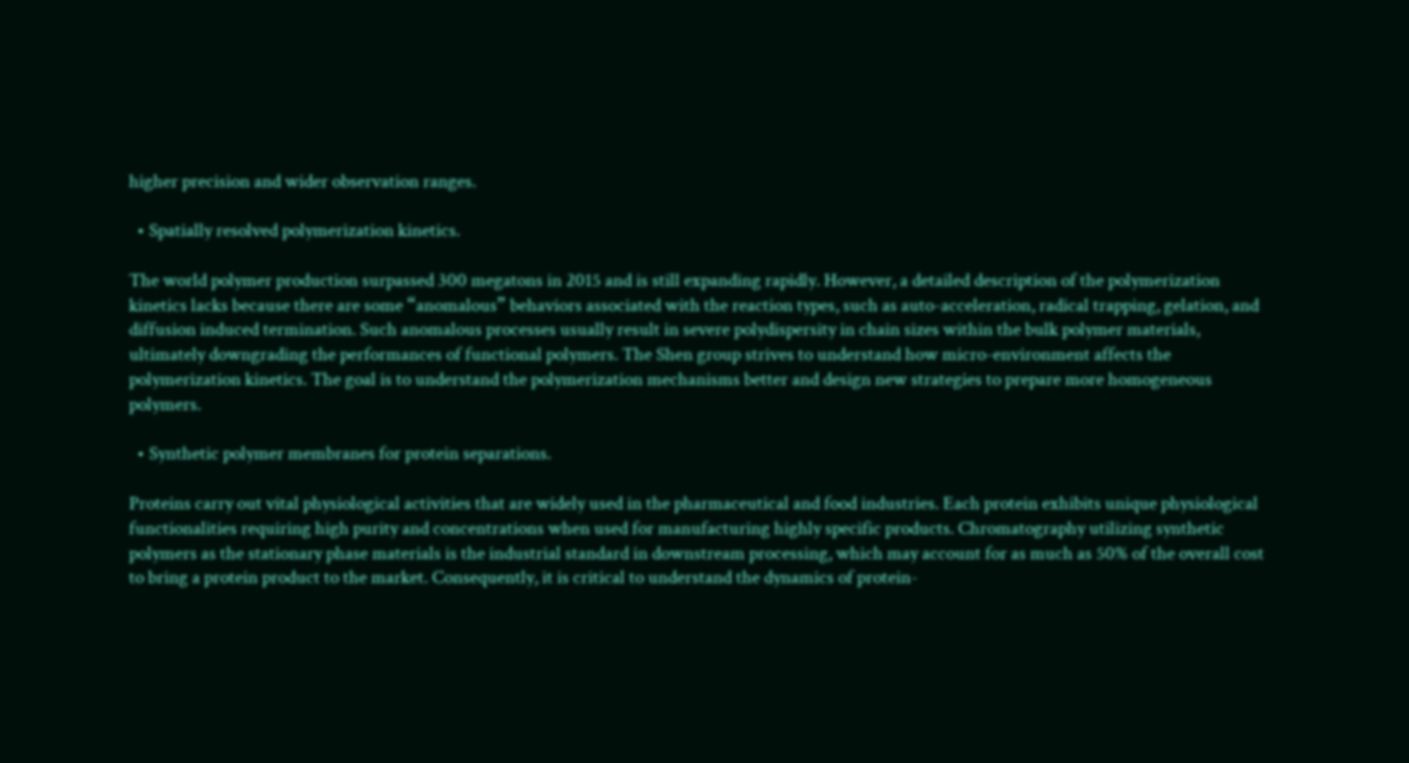higher precision and wider observation ranges.

  • Spatially resolved polymerization kinetics.

The world polymer production surpassed 300 megatons in 2015 and is still expanding rapidly. However, a detailed description of the polymerization kinetics lacks because there are some “anomalous” behaviors associated with the reaction types, such as auto-acceleration, radical trapping, gelation, and diffusion induced termination. Such anomalous processes usually result in severe polydispersity in chain sizes within the bulk polymer materials, ultimately downgrading the performances of functional polymers. The Shen group strives to understand how micro-environment affects the polymerization kinetics. The goal is to understand the polymerization mechanisms better and design new strategies to prepare more homogeneous polymers.

  • Synthetic polymer membranes for protein separations.

Proteins carry out vital physiological activities that are widely used in the pharmaceutical and food industries. Each protein exhibits unique physiological functionalities requiring high purity and concentrations when used for manufacturing highly specific products. Chromatography utilizing synthetic polymers as the stationary phase materials is the industrial standard in downstream processing, which may account for as much as 50% of the overall cost to bring a protein product to the market. Consequently, it is critical to understand the dynamics of protein-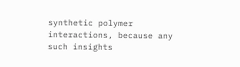synthetic polymer interactions, because any such insights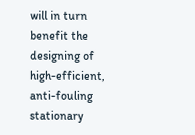will in turn benefit the designing of high-efficient, anti-fouling stationary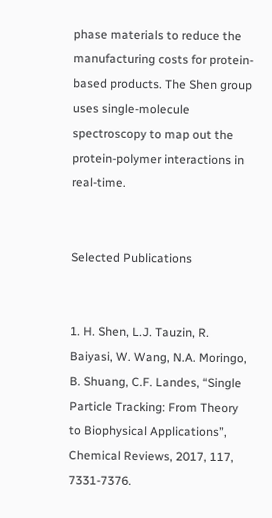phase materials to reduce the manufacturing costs for protein-based products. The Shen group uses single-molecule spectroscopy to map out the protein-polymer interactions in real-time.


Selected Publications


1. H. Shen, L.J. Tauzin, R. Baiyasi, W. Wang, N.A. Moringo, B. Shuang, C.F. Landes, “Single Particle Tracking: From Theory to Biophysical Applications”, Chemical Reviews, 2017, 117, 7331-7376.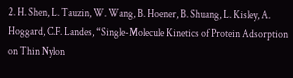2. H. Shen, L. Tauzin, W. Wang, B. Hoener, B. Shuang, L. Kisley, A. Hoggard, C.F. Landes, “Single-Molecule Kinetics of Protein Adsorption on Thin Nylon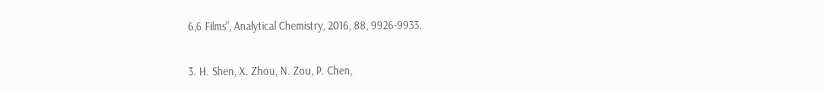6,6 Films”, Analytical Chemistry, 2016, 88, 9926-9933.


3. H. Shen, X. Zhou, N. Zou, P. Chen,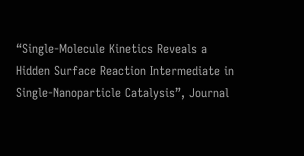“Single-Molecule Kinetics Reveals a Hidden Surface Reaction Intermediate in Single-Nanoparticle Catalysis”, Journal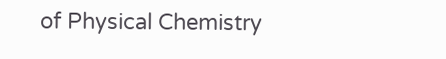of Physical Chemistry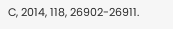C, 2014, 118, 26902-26911.